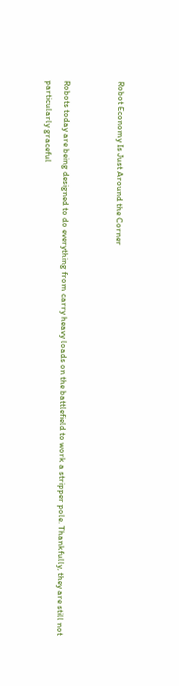Robot Economy Is Just Around the Corner


Robots today are being designed to do everything from carry heavy loads on the battlefield to work a stripper pole. Thankfully, they are still not particularly graceful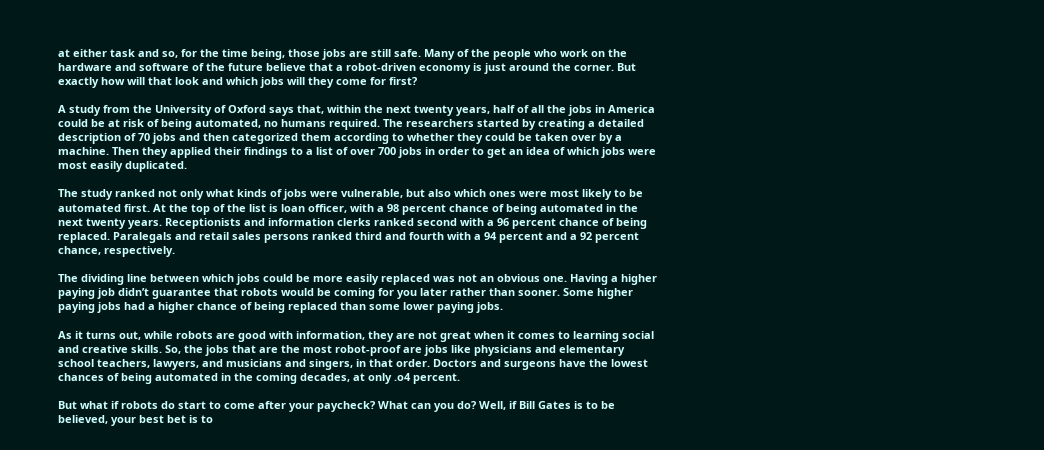at either task and so, for the time being, those jobs are still safe. Many of the people who work on the hardware and software of the future believe that a robot-driven economy is just around the corner. But exactly how will that look and which jobs will they come for first?

A study from the University of Oxford says that, within the next twenty years, half of all the jobs in America could be at risk of being automated, no humans required. The researchers started by creating a detailed description of 70 jobs and then categorized them according to whether they could be taken over by a machine. Then they applied their findings to a list of over 700 jobs in order to get an idea of which jobs were most easily duplicated.

The study ranked not only what kinds of jobs were vulnerable, but also which ones were most likely to be automated first. At the top of the list is loan officer, with a 98 percent chance of being automated in the next twenty years. Receptionists and information clerks ranked second with a 96 percent chance of being replaced. Paralegals and retail sales persons ranked third and fourth with a 94 percent and a 92 percent chance, respectively.

The dividing line between which jobs could be more easily replaced was not an obvious one. Having a higher paying job didn’t guarantee that robots would be coming for you later rather than sooner. Some higher paying jobs had a higher chance of being replaced than some lower paying jobs.

As it turns out, while robots are good with information, they are not great when it comes to learning social and creative skills. So, the jobs that are the most robot-proof are jobs like physicians and elementary school teachers, lawyers, and musicians and singers, in that order. Doctors and surgeons have the lowest chances of being automated in the coming decades, at only .o4 percent.

But what if robots do start to come after your paycheck? What can you do? Well, if Bill Gates is to be believed, your best bet is to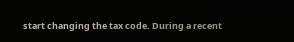start changing the tax code. During a recent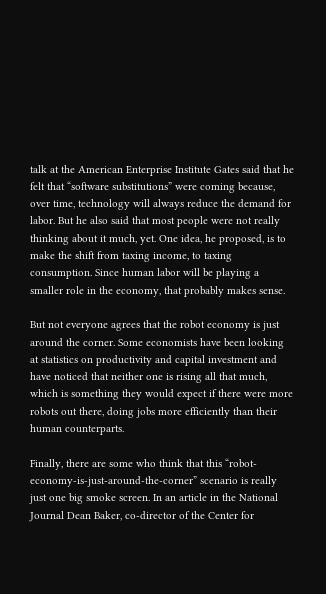talk at the American Enterprise Institute Gates said that he felt that “software substitutions” were coming because, over time, technology will always reduce the demand for labor. But he also said that most people were not really thinking about it much, yet. One idea, he proposed, is to make the shift from taxing income, to taxing consumption. Since human labor will be playing a smaller role in the economy, that probably makes sense.

But not everyone agrees that the robot economy is just around the corner. Some economists have been looking at statistics on productivity and capital investment and have noticed that neither one is rising all that much, which is something they would expect if there were more robots out there, doing jobs more efficiently than their human counterparts.

Finally, there are some who think that this “robot-economy-is-just-around-the-corner” scenario is really just one big smoke screen. In an article in the National Journal Dean Baker, co-director of the Center for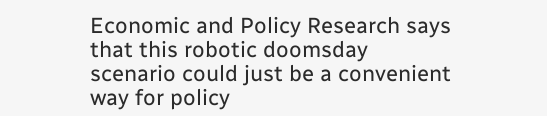Economic and Policy Research says that this robotic doomsday scenario could just be a convenient way for policy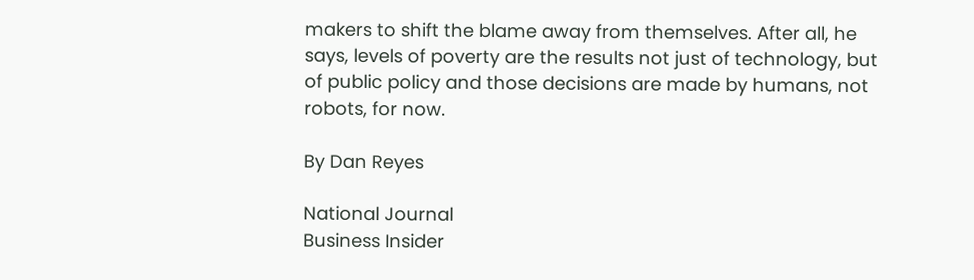makers to shift the blame away from themselves. After all, he says, levels of poverty are the results not just of technology, but of public policy and those decisions are made by humans, not robots, for now.

By Dan Reyes

National Journal
Business Insider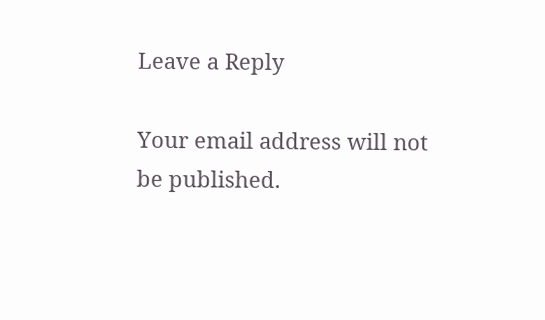Leave a Reply

Your email address will not be published.